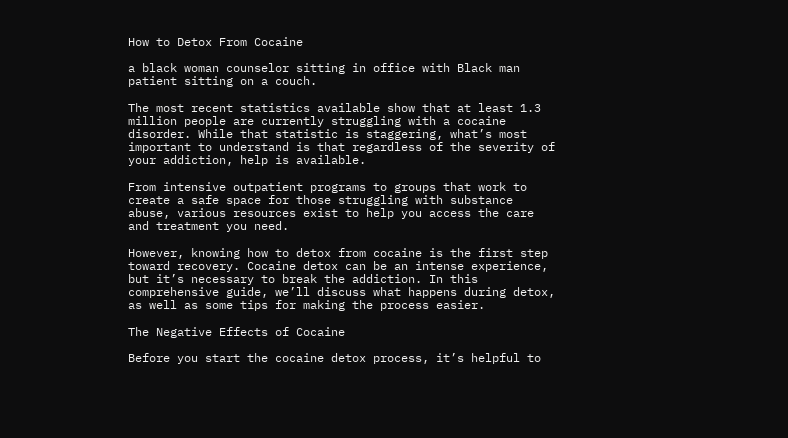How to Detox From Cocaine

a black woman counselor sitting in office with Black man patient sitting on a couch.

The most recent statistics available show that at least 1.3 million people are currently struggling with a cocaine disorder. While that statistic is staggering, what’s most important to understand is that regardless of the severity of your addiction, help is available.

From intensive outpatient programs to groups that work to create a safe space for those struggling with substance abuse, various resources exist to help you access the care and treatment you need.

However, knowing how to detox from cocaine is the first step toward recovery. Cocaine detox can be an intense experience, but it’s necessary to break the addiction. In this comprehensive guide, we’ll discuss what happens during detox, as well as some tips for making the process easier.

The Negative Effects of Cocaine

Before you start the cocaine detox process, it’s helpful to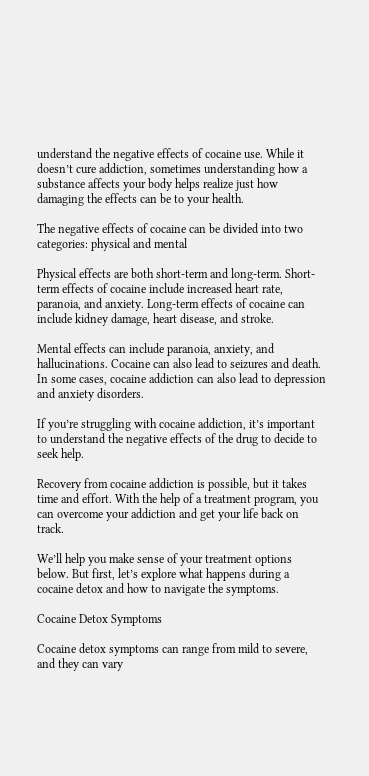understand the negative effects of cocaine use. While it doesn’t cure addiction, sometimes understanding how a substance affects your body helps realize just how damaging the effects can be to your health.

The negative effects of cocaine can be divided into two categories: physical and mental

Physical effects are both short-term and long-term. Short-term effects of cocaine include increased heart rate, paranoia, and anxiety. Long-term effects of cocaine can include kidney damage, heart disease, and stroke.

Mental effects can include paranoia, anxiety, and hallucinations. Cocaine can also lead to seizures and death. In some cases, cocaine addiction can also lead to depression and anxiety disorders.

If you’re struggling with cocaine addiction, it’s important to understand the negative effects of the drug to decide to seek help.

Recovery from cocaine addiction is possible, but it takes time and effort. With the help of a treatment program, you can overcome your addiction and get your life back on track.

We’ll help you make sense of your treatment options below. But first, let’s explore what happens during a cocaine detox and how to navigate the symptoms.

Cocaine Detox Symptoms

Cocaine detox symptoms can range from mild to severe, and they can vary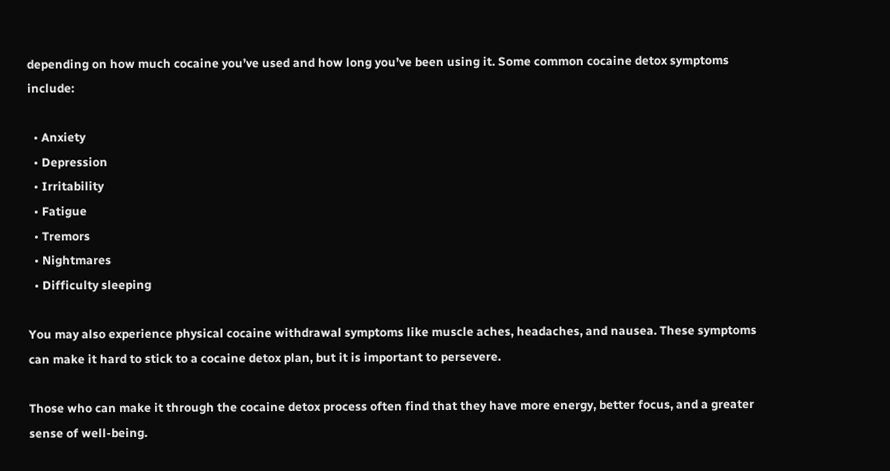depending on how much cocaine you’ve used and how long you’ve been using it. Some common cocaine detox symptoms include:

  • Anxiety
  • Depression
  • Irritability
  • Fatigue
  • Tremors
  • Nightmares
  • Difficulty sleeping

You may also experience physical cocaine withdrawal symptoms like muscle aches, headaches, and nausea. These symptoms can make it hard to stick to a cocaine detox plan, but it is important to persevere.

Those who can make it through the cocaine detox process often find that they have more energy, better focus, and a greater sense of well-being.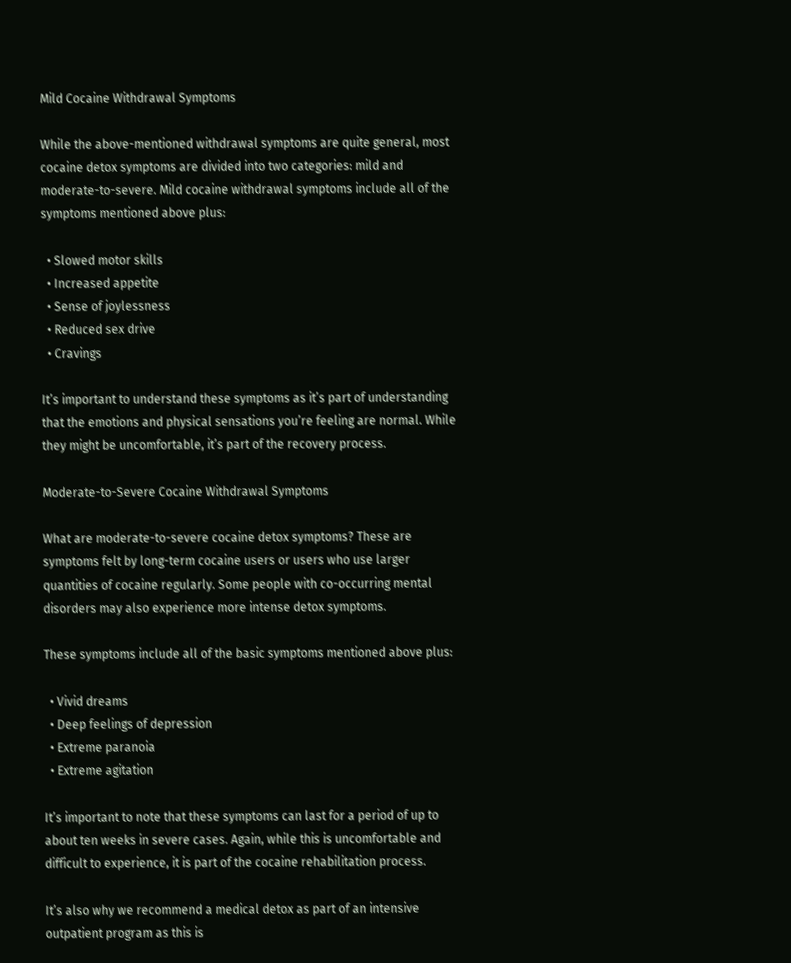Mild Cocaine Withdrawal Symptoms

While the above-mentioned withdrawal symptoms are quite general, most cocaine detox symptoms are divided into two categories: mild and moderate-to-severe. Mild cocaine withdrawal symptoms include all of the symptoms mentioned above plus:

  • Slowed motor skills
  • Increased appetite
  • Sense of joylessness
  • Reduced sex drive
  • Cravings

It’s important to understand these symptoms as it’s part of understanding that the emotions and physical sensations you’re feeling are normal. While they might be uncomfortable, it’s part of the recovery process.

Moderate-to-Severe Cocaine Withdrawal Symptoms

What are moderate-to-severe cocaine detox symptoms? These are symptoms felt by long-term cocaine users or users who use larger quantities of cocaine regularly. Some people with co-occurring mental disorders may also experience more intense detox symptoms.

These symptoms include all of the basic symptoms mentioned above plus:

  • Vivid dreams
  • Deep feelings of depression
  • Extreme paranoia
  • Extreme agitation

It’s important to note that these symptoms can last for a period of up to about ten weeks in severe cases. Again, while this is uncomfortable and difficult to experience, it is part of the cocaine rehabilitation process.

It’s also why we recommend a medical detox as part of an intensive outpatient program as this is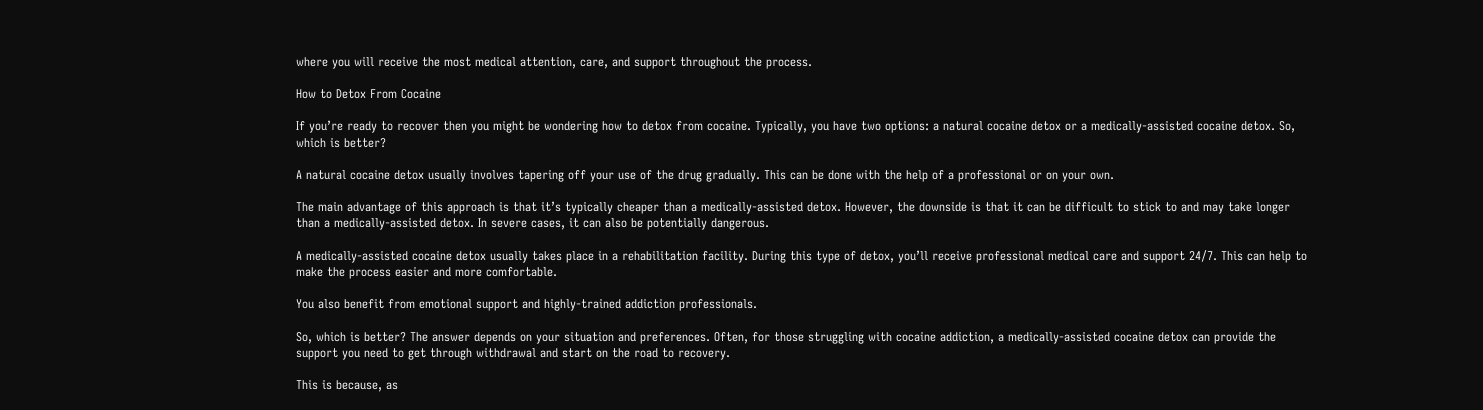where you will receive the most medical attention, care, and support throughout the process.

How to Detox From Cocaine

If you’re ready to recover then you might be wondering how to detox from cocaine. Typically, you have two options: a natural cocaine detox or a medically-assisted cocaine detox. So, which is better?

A natural cocaine detox usually involves tapering off your use of the drug gradually. This can be done with the help of a professional or on your own.

The main advantage of this approach is that it’s typically cheaper than a medically-assisted detox. However, the downside is that it can be difficult to stick to and may take longer than a medically-assisted detox. In severe cases, it can also be potentially dangerous.

A medically-assisted cocaine detox usually takes place in a rehabilitation facility. During this type of detox, you’ll receive professional medical care and support 24/7. This can help to make the process easier and more comfortable.

You also benefit from emotional support and highly-trained addiction professionals.

So, which is better? The answer depends on your situation and preferences. Often, for those struggling with cocaine addiction, a medically-assisted cocaine detox can provide the support you need to get through withdrawal and start on the road to recovery.

This is because, as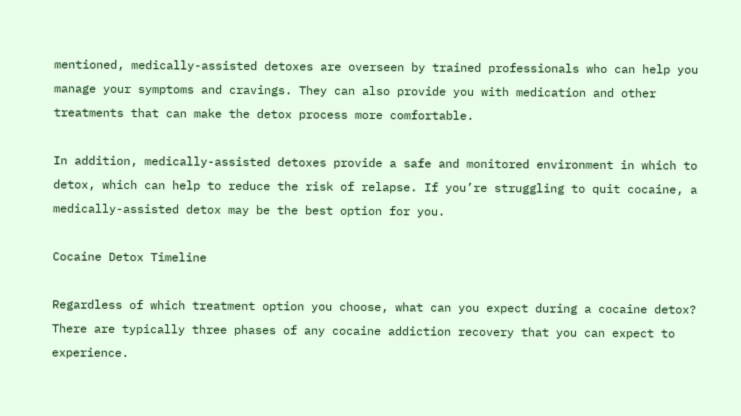mentioned, medically-assisted detoxes are overseen by trained professionals who can help you manage your symptoms and cravings. They can also provide you with medication and other treatments that can make the detox process more comfortable.

In addition, medically-assisted detoxes provide a safe and monitored environment in which to detox, which can help to reduce the risk of relapse. If you’re struggling to quit cocaine, a medically-assisted detox may be the best option for you.

Cocaine Detox Timeline

Regardless of which treatment option you choose, what can you expect during a cocaine detox? There are typically three phases of any cocaine addiction recovery that you can expect to experience.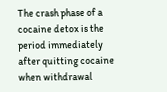The crash phase of a cocaine detox is the period immediately after quitting cocaine when withdrawal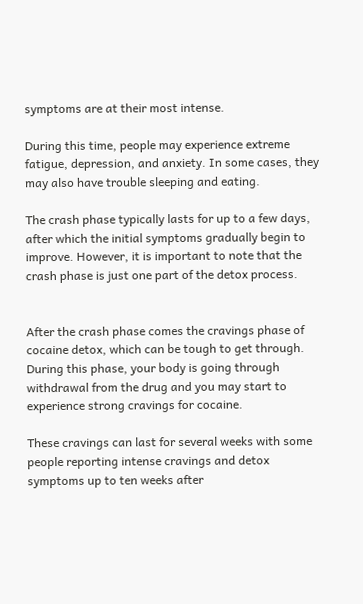symptoms are at their most intense.

During this time, people may experience extreme fatigue, depression, and anxiety. In some cases, they may also have trouble sleeping and eating.

The crash phase typically lasts for up to a few days, after which the initial symptoms gradually begin to improve. However, it is important to note that the crash phase is just one part of the detox process.


After the crash phase comes the cravings phase of cocaine detox, which can be tough to get through. During this phase, your body is going through withdrawal from the drug and you may start to experience strong cravings for cocaine.

These cravings can last for several weeks with some people reporting intense cravings and detox symptoms up to ten weeks after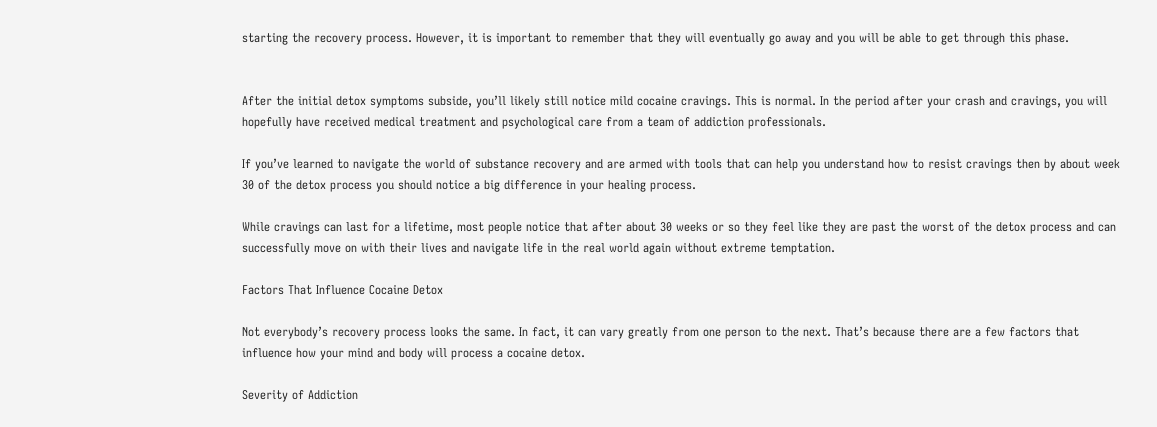starting the recovery process. However, it is important to remember that they will eventually go away and you will be able to get through this phase.


After the initial detox symptoms subside, you’ll likely still notice mild cocaine cravings. This is normal. In the period after your crash and cravings, you will hopefully have received medical treatment and psychological care from a team of addiction professionals.

If you’ve learned to navigate the world of substance recovery and are armed with tools that can help you understand how to resist cravings then by about week 30 of the detox process you should notice a big difference in your healing process.

While cravings can last for a lifetime, most people notice that after about 30 weeks or so they feel like they are past the worst of the detox process and can successfully move on with their lives and navigate life in the real world again without extreme temptation.

Factors That Influence Cocaine Detox

Not everybody’s recovery process looks the same. In fact, it can vary greatly from one person to the next. That’s because there are a few factors that influence how your mind and body will process a cocaine detox.

Severity of Addiction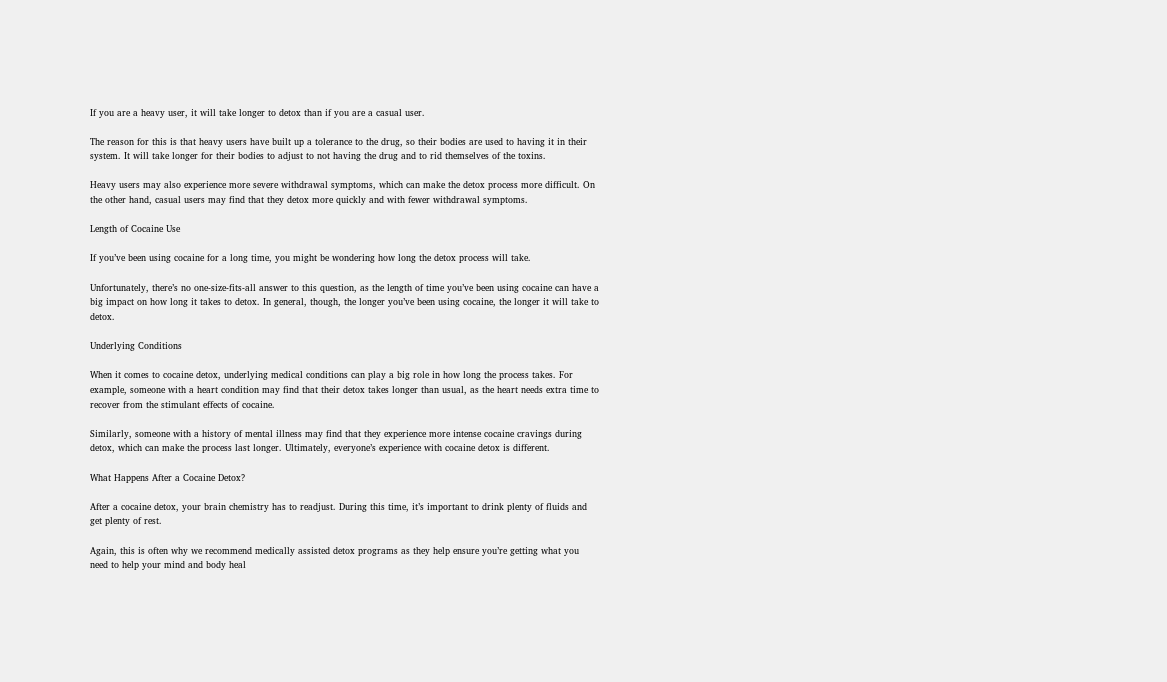If you are a heavy user, it will take longer to detox than if you are a casual user.

The reason for this is that heavy users have built up a tolerance to the drug, so their bodies are used to having it in their system. It will take longer for their bodies to adjust to not having the drug and to rid themselves of the toxins.

Heavy users may also experience more severe withdrawal symptoms, which can make the detox process more difficult. On the other hand, casual users may find that they detox more quickly and with fewer withdrawal symptoms.

Length of Cocaine Use

If you’ve been using cocaine for a long time, you might be wondering how long the detox process will take.

Unfortunately, there’s no one-size-fits-all answer to this question, as the length of time you’ve been using cocaine can have a big impact on how long it takes to detox. In general, though, the longer you’ve been using cocaine, the longer it will take to detox.

Underlying Conditions

When it comes to cocaine detox, underlying medical conditions can play a big role in how long the process takes. For example, someone with a heart condition may find that their detox takes longer than usual, as the heart needs extra time to recover from the stimulant effects of cocaine.

Similarly, someone with a history of mental illness may find that they experience more intense cocaine cravings during detox, which can make the process last longer. Ultimately, everyone’s experience with cocaine detox is different.

What Happens After a Cocaine Detox?

After a cocaine detox, your brain chemistry has to readjust. During this time, it’s important to drink plenty of fluids and get plenty of rest.

Again, this is often why we recommend medically assisted detox programs as they help ensure you’re getting what you need to help your mind and body heal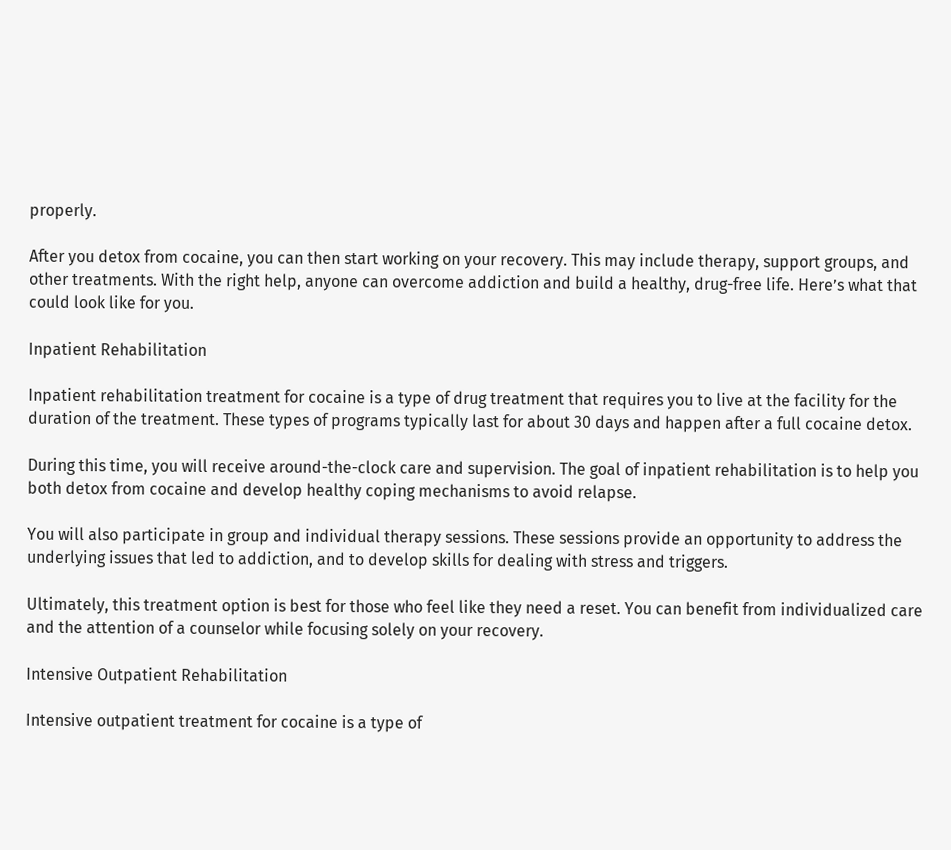properly.

After you detox from cocaine, you can then start working on your recovery. This may include therapy, support groups, and other treatments. With the right help, anyone can overcome addiction and build a healthy, drug-free life. Here’s what that could look like for you.

Inpatient Rehabilitation

Inpatient rehabilitation treatment for cocaine is a type of drug treatment that requires you to live at the facility for the duration of the treatment. These types of programs typically last for about 30 days and happen after a full cocaine detox.

During this time, you will receive around-the-clock care and supervision. The goal of inpatient rehabilitation is to help you both detox from cocaine and develop healthy coping mechanisms to avoid relapse.

You will also participate in group and individual therapy sessions. These sessions provide an opportunity to address the underlying issues that led to addiction, and to develop skills for dealing with stress and triggers.

Ultimately, this treatment option is best for those who feel like they need a reset. You can benefit from individualized care and the attention of a counselor while focusing solely on your recovery.

Intensive Outpatient Rehabilitation

Intensive outpatient treatment for cocaine is a type of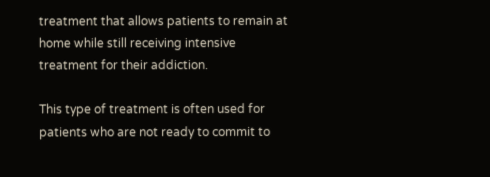treatment that allows patients to remain at home while still receiving intensive treatment for their addiction.

This type of treatment is often used for patients who are not ready to commit to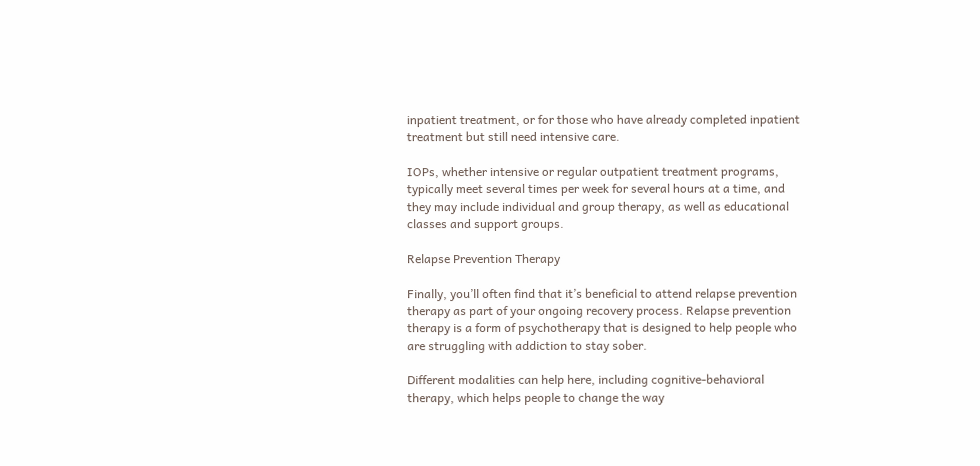inpatient treatment, or for those who have already completed inpatient treatment but still need intensive care.

IOPs, whether intensive or regular outpatient treatment programs, typically meet several times per week for several hours at a time, and they may include individual and group therapy, as well as educational classes and support groups.

Relapse Prevention Therapy

Finally, you’ll often find that it’s beneficial to attend relapse prevention therapy as part of your ongoing recovery process. Relapse prevention therapy is a form of psychotherapy that is designed to help people who are struggling with addiction to stay sober.

Different modalities can help here, including cognitive-behavioral therapy, which helps people to change the way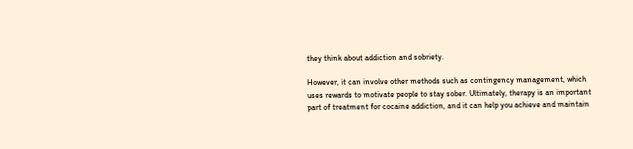they think about addiction and sobriety.

However, it can involve other methods such as contingency management, which uses rewards to motivate people to stay sober. Ultimately, therapy is an important part of treatment for cocaine addiction, and it can help you achieve and maintain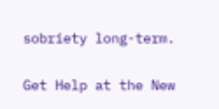sobriety long-term.

Get Help at the New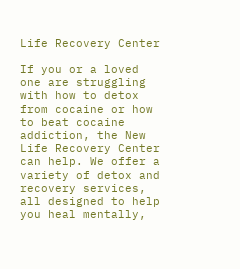Life Recovery Center

If you or a loved one are struggling with how to detox from cocaine or how to beat cocaine addiction, the New Life Recovery Center can help. We offer a variety of detox and recovery services, all designed to help you heal mentally,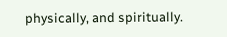physically, and spiritually.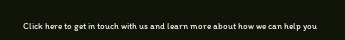Click here to get in touch with us and learn more about how we can help you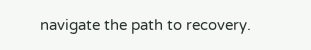navigate the path to recovery.